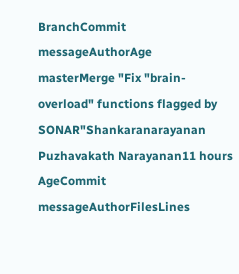BranchCommit messageAuthorAge
masterMerge "Fix "brain-overload" functions flagged by SONAR"Shankaranarayanan Puzhavakath Narayanan11 hours
AgeCommit messageAuthorFilesLines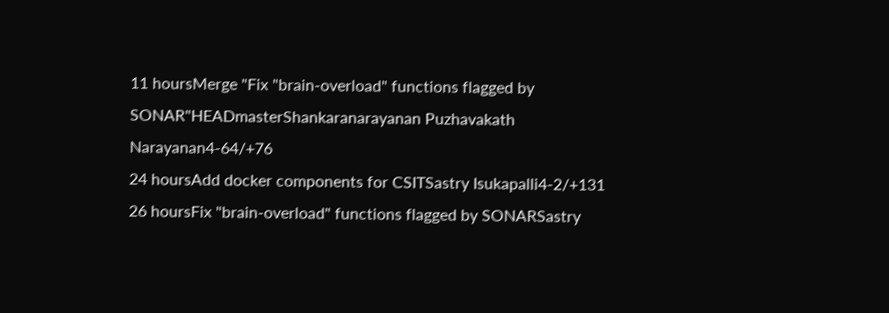11 hoursMerge "Fix "brain-overload" functions flagged by SONAR"HEADmasterShankaranarayanan Puzhavakath Narayanan4-64/+76
24 hoursAdd docker components for CSITSastry Isukapalli4-2/+131
26 hoursFix "brain-overload" functions flagged by SONARSastry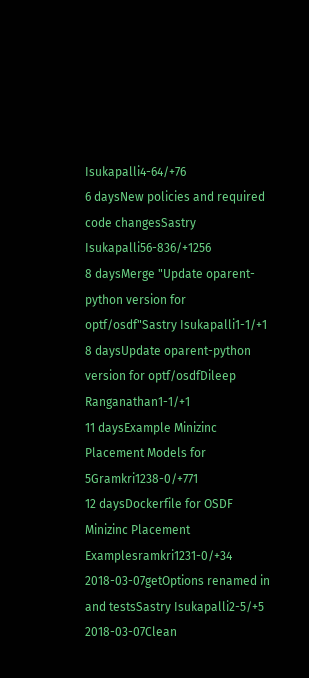Isukapalli4-64/+76
6 daysNew policies and required code changesSastry Isukapalli56-836/+1256
8 daysMerge "Update oparent-python version for optf/osdf"Sastry Isukapalli1-1/+1
8 daysUpdate oparent-python version for optf/osdfDileep Ranganathan1-1/+1
11 daysExample Minizinc Placement Models for 5Gramkri1238-0/+771
12 daysDockerfile for OSDF Minizinc Placement Examplesramkri1231-0/+34
2018-03-07getOptions renamed in and testsSastry Isukapalli2-5/+5
2018-03-07Clean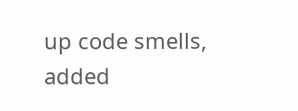up code smells, added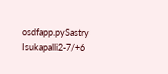osdfapp.pySastry Isukapalli2-7/+6